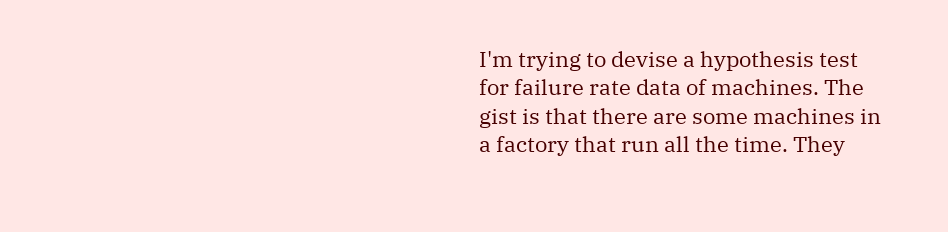I'm trying to devise a hypothesis test for failure rate data of machines. The gist is that there are some machines in a factory that run all the time. They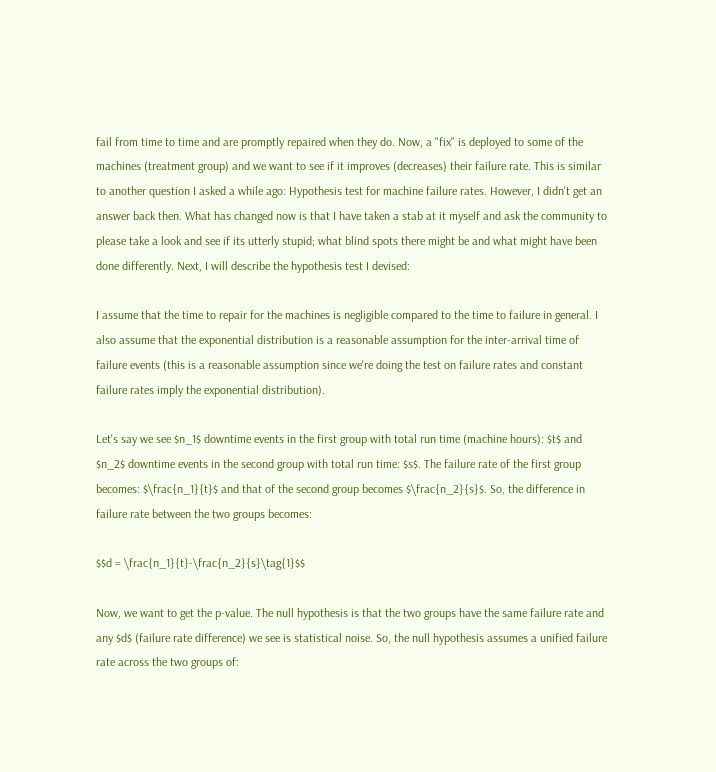fail from time to time and are promptly repaired when they do. Now, a "fix" is deployed to some of the machines (treatment group) and we want to see if it improves (decreases) their failure rate. This is similar to another question I asked a while ago: Hypothesis test for machine failure rates. However, I didn't get an answer back then. What has changed now is that I have taken a stab at it myself and ask the community to please take a look and see if its utterly stupid; what blind spots there might be and what might have been done differently. Next, I will describe the hypothesis test I devised:

I assume that the time to repair for the machines is negligible compared to the time to failure in general. I also assume that the exponential distribution is a reasonable assumption for the inter-arrival time of failure events (this is a reasonable assumption since we're doing the test on failure rates and constant failure rates imply the exponential distribution).

Let's say we see $n_1$ downtime events in the first group with total run time (machine hours): $t$ and $n_2$ downtime events in the second group with total run time: $s$. The failure rate of the first group becomes: $\frac{n_1}{t}$ and that of the second group becomes $\frac{n_2}{s}$. So, the difference in failure rate between the two groups becomes:

$$d = \frac{n_1}{t}-\frac{n_2}{s}\tag{1}$$

Now, we want to get the p-value. The null hypothesis is that the two groups have the same failure rate and any $d$ (failure rate difference) we see is statistical noise. So, the null hypothesis assumes a unified failure rate across the two groups of: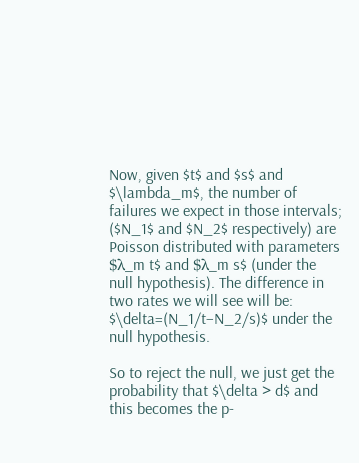Now, given $t$ and $s$ and $\lambda_m$, the number of failures we expect in those intervals; ($N_1$ and $N_2$ respectively) are Poisson distributed with parameters $λ_m t$ and $λ_m s$ (under the null hypothesis). The difference in two rates we will see will be: $\delta=(N_1/t−N_2/s)$ under the null hypothesis.

So to reject the null, we just get the probability that $\delta > d$ and this becomes the p-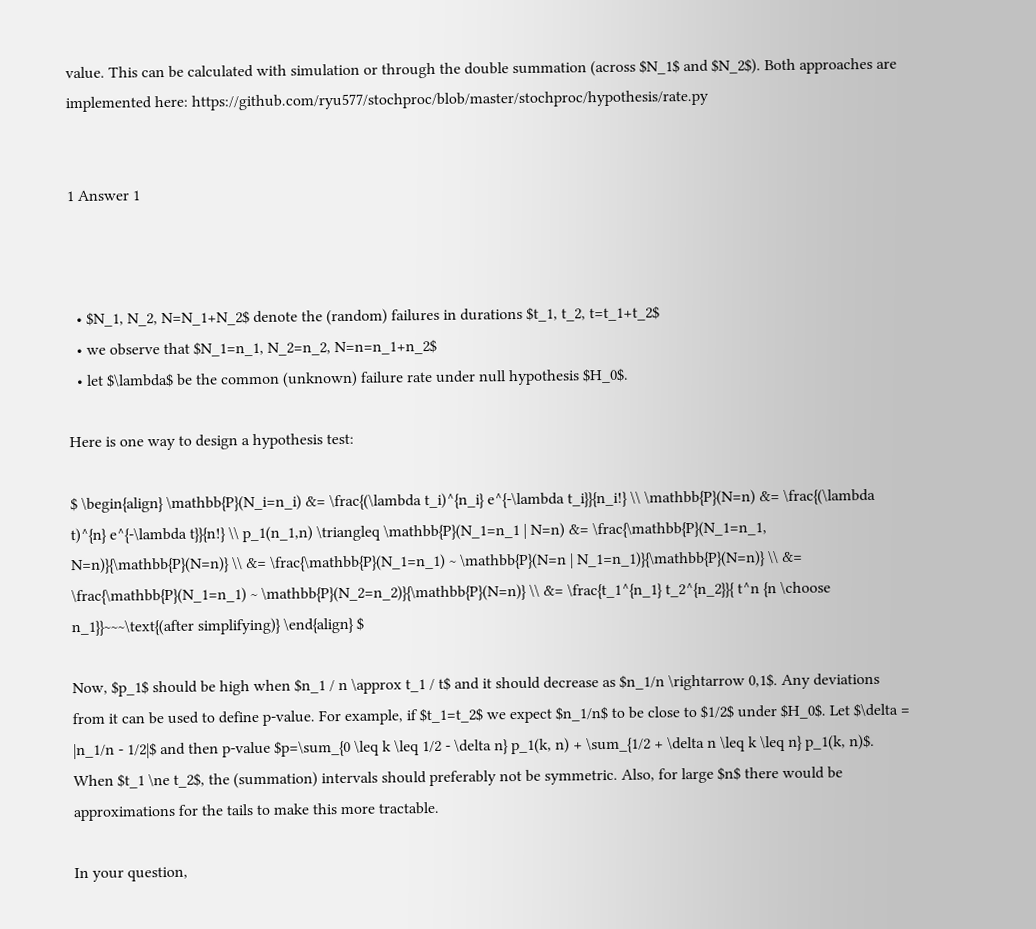value. This can be calculated with simulation or through the double summation (across $N_1$ and $N_2$). Both approaches are implemented here: https://github.com/ryu577/stochproc/blob/master/stochproc/hypothesis/rate.py


1 Answer 1



  • $N_1, N_2, N=N_1+N_2$ denote the (random) failures in durations $t_1, t_2, t=t_1+t_2$
  • we observe that $N_1=n_1, N_2=n_2, N=n=n_1+n_2$
  • let $\lambda$ be the common (unknown) failure rate under null hypothesis $H_0$.

Here is one way to design a hypothesis test:

$ \begin{align} \mathbb{P}(N_i=n_i) &= \frac{(\lambda t_i)^{n_i} e^{-\lambda t_i}}{n_i!} \\ \mathbb{P}(N=n) &= \frac{(\lambda t)^{n} e^{-\lambda t}}{n!} \\ p_1(n_1,n) \triangleq \mathbb{P}(N_1=n_1 | N=n) &= \frac{\mathbb{P}(N_1=n_1, N=n)}{\mathbb{P}(N=n)} \\ &= \frac{\mathbb{P}(N_1=n_1) ~ \mathbb{P}(N=n | N_1=n_1)}{\mathbb{P}(N=n)} \\ &= \frac{\mathbb{P}(N_1=n_1) ~ \mathbb{P}(N_2=n_2)}{\mathbb{P}(N=n)} \\ &= \frac{t_1^{n_1} t_2^{n_2}}{ t^n {n \choose n_1}}~~~\text{(after simplifying)} \end{align} $

Now, $p_1$ should be high when $n_1 / n \approx t_1 / t$ and it should decrease as $n_1/n \rightarrow 0,1$. Any deviations from it can be used to define p-value. For example, if $t_1=t_2$ we expect $n_1/n$ to be close to $1/2$ under $H_0$. Let $\delta = |n_1/n - 1/2|$ and then p-value $p=\sum_{0 \leq k \leq 1/2 - \delta n} p_1(k, n) + \sum_{1/2 + \delta n \leq k \leq n} p_1(k, n)$. When $t_1 \ne t_2$, the (summation) intervals should preferably not be symmetric. Also, for large $n$ there would be approximations for the tails to make this more tractable.

In your question,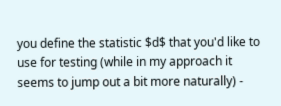you define the statistic $d$ that you'd like to use for testing (while in my approach it seems to jump out a bit more naturally) -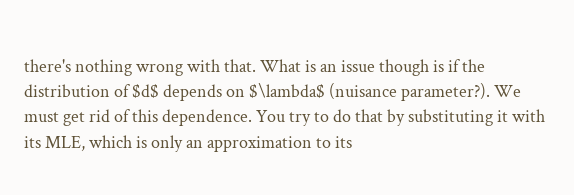there's nothing wrong with that. What is an issue though is if the distribution of $d$ depends on $\lambda$ (nuisance parameter?). We must get rid of this dependence. You try to do that by substituting it with its MLE, which is only an approximation to its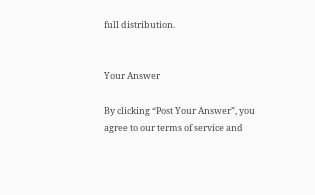full distribution.


Your Answer

By clicking “Post Your Answer”, you agree to our terms of service and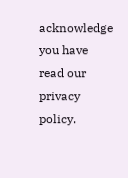acknowledge you have read our privacy policy.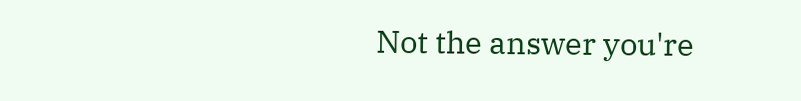Not the answer you're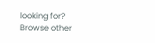looking for? Browse other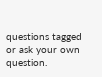questions tagged or ask your own question.